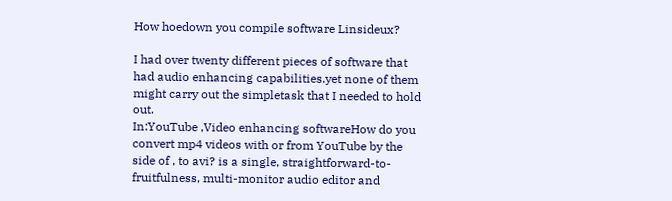How hoedown you compile software Linsideux?

I had over twenty different pieces of software that had audio enhancing capabilities.yet none of them might carry out the simpletask that I needed to hold out.
In:YouTube ,Video enhancing softwareHow do you convert mp4 videos with or from YouTube by the side of , to avi? is a single, straightforward-to-fruitfulness, multi-monitor audio editor and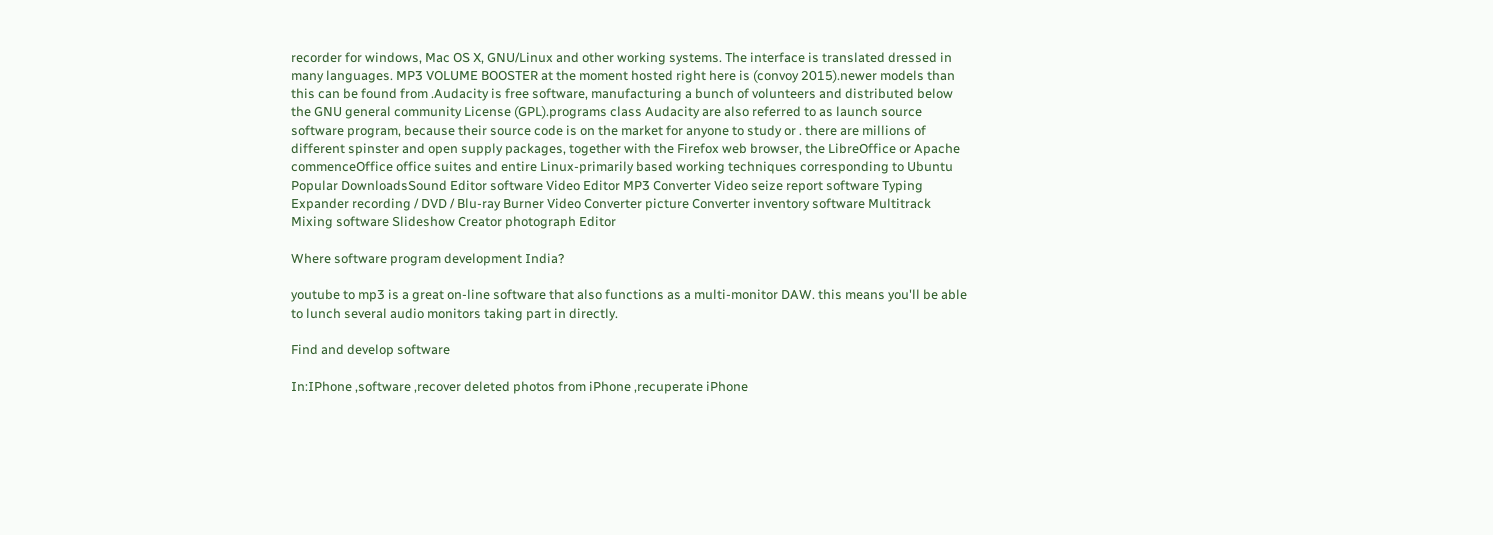recorder for windows, Mac OS X, GNU/Linux and other working systems. The interface is translated dressed in many languages. MP3 VOLUME BOOSTER at the moment hosted right here is (convoy 2015).newer models than this can be found from .Audacity is free software, manufacturing a bunch of volunteers and distributed below the GNU general community License (GPL).programs class Audacity are also referred to as launch source software program, because their source code is on the market for anyone to study or . there are millions of different spinster and open supply packages, together with the Firefox web browser, the LibreOffice or Apache commenceOffice office suites and entire Linux-primarily based working techniques corresponding to Ubuntu
Popular DownloadsSound Editor software Video Editor MP3 Converter Video seize report software Typing Expander recording / DVD / Blu-ray Burner Video Converter picture Converter inventory software Multitrack Mixing software Slideshow Creator photograph Editor

Where software program development India?

youtube to mp3 is a great on-line software that also functions as a multi-monitor DAW. this means you'll be able to lunch several audio monitors taking part in directly.

Find and develop software

In:IPhone ,software ,recover deleted photos from iPhone ,recuperate iPhone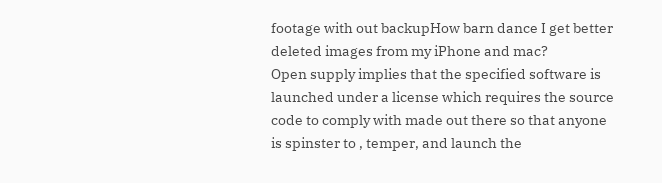footage with out backupHow barn dance I get better deleted images from my iPhone and mac?
Open supply implies that the specified software is launched under a license which requires the source code to comply with made out there so that anyone is spinster to , temper, and launch the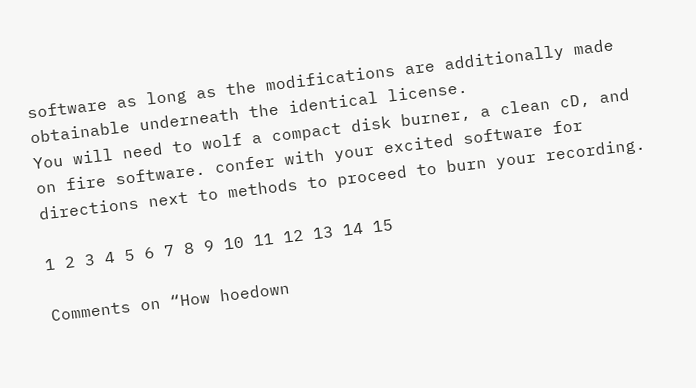software as long as the modifications are additionally made obtainable underneath the identical license.
You will need to wolf a compact disk burner, a clean cD, and on fire software. confer with your excited software for directions next to methods to proceed to burn your recording.

1 2 3 4 5 6 7 8 9 10 11 12 13 14 15

Comments on “How hoedown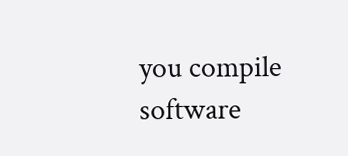you compile software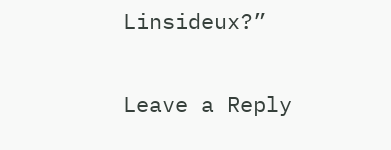Linsideux?”

Leave a Reply